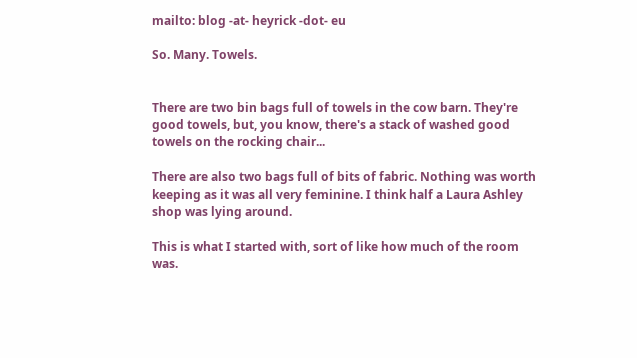mailto: blog -at- heyrick -dot- eu

So. Many. Towels.


There are two bin bags full of towels in the cow barn. They're good towels, but, you know, there's a stack of washed good towels on the rocking chair...

There are also two bags full of bits of fabric. Nothing was worth keeping as it was all very feminine. I think half a Laura Ashley shop was lying around.

This is what I started with, sort of like how much of the room was.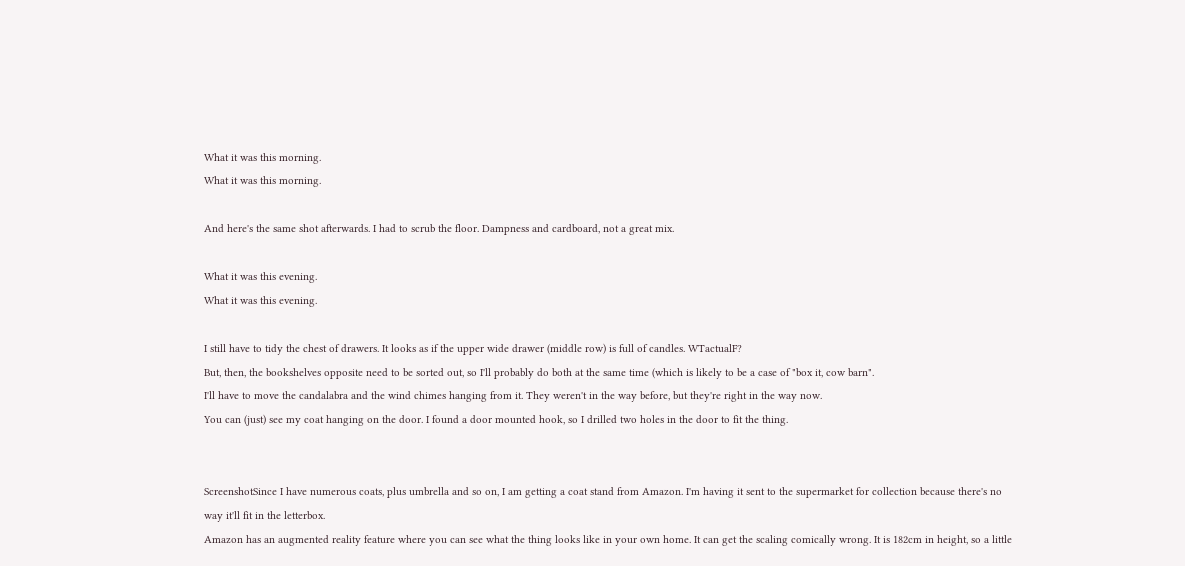What it was this morning.
What it was this morning.

And here's the same shot afterwards. I had to scrub the floor. Dampness and cardboard, not a great mix.

What it was this evening.
What it was this evening.

I still have to tidy the chest of drawers. It looks as if the upper wide drawer (middle row) is full of candles. WTactualF?
But, then, the bookshelves opposite need to be sorted out, so I'll probably do both at the same time (which is likely to be a case of "box it, cow barn".
I'll have to move the candalabra and the wind chimes hanging from it. They weren't in the way before, but they're right in the way now.
You can (just) see my coat hanging on the door. I found a door mounted hook, so I drilled two holes in the door to fit the thing.


ScreenshotSince I have numerous coats, plus umbrella and so on, I am getting a coat stand from Amazon. I'm having it sent to the supermarket for collection because there's no way it'll fit in the letterbox.
Amazon has an augmented reality feature where you can see what the thing looks like in your own home. It can get the scaling comically wrong. It is 182cm in height, so a little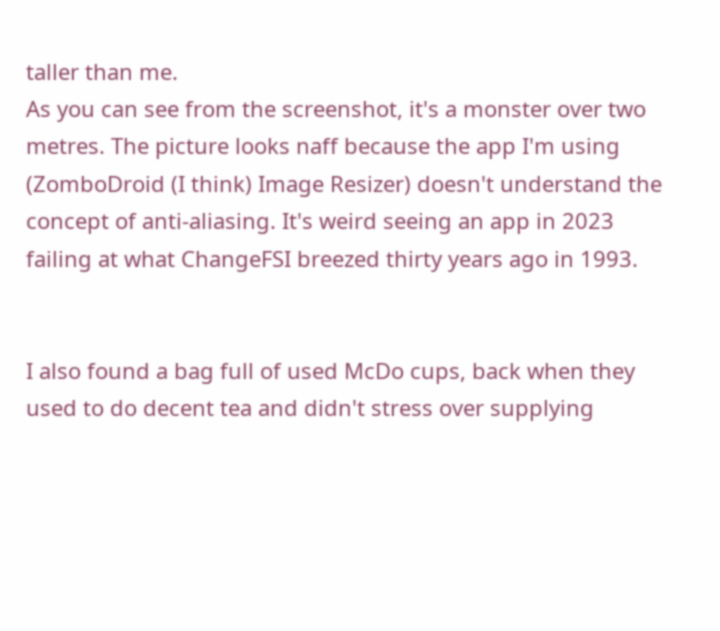taller than me.
As you can see from the screenshot, it's a monster over two metres. The picture looks naff because the app I'm using (ZomboDroid (I think) Image Resizer) doesn't understand the concept of anti-aliasing. It's weird seeing an app in 2023 failing at what ChangeFSI breezed thirty years ago in 1993.


I also found a bag full of used McDo cups, back when they used to do decent tea and didn't stress over supplying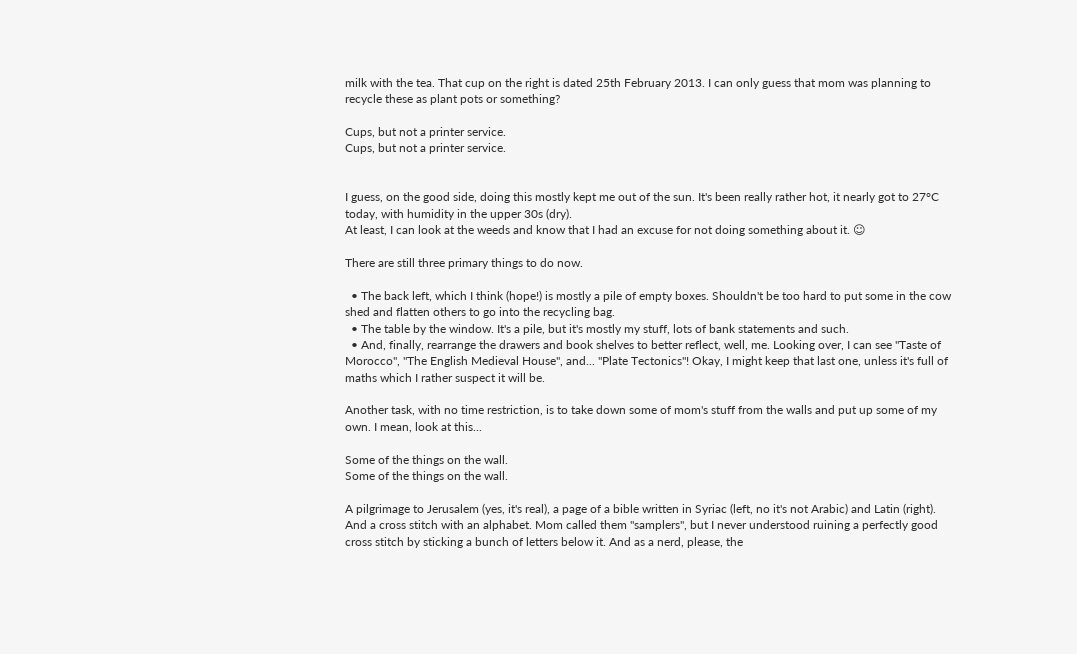milk with the tea. That cup on the right is dated 25th February 2013. I can only guess that mom was planning to recycle these as plant pots or something?

Cups, but not a printer service.
Cups, but not a printer service.


I guess, on the good side, doing this mostly kept me out of the sun. It's been really rather hot, it nearly got to 27°C today, with humidity in the upper 30s (dry).
At least, I can look at the weeds and know that I had an excuse for not doing something about it. ☺

There are still three primary things to do now.

  • The back left, which I think (hope!) is mostly a pile of empty boxes. Shouldn't be too hard to put some in the cow shed and flatten others to go into the recycling bag.
  • The table by the window. It's a pile, but it's mostly my stuff, lots of bank statements and such.
  • And, finally, rearrange the drawers and book shelves to better reflect, well, me. Looking over, I can see "Taste of Morocco", "The English Medieval House", and... "Plate Tectonics"! Okay, I might keep that last one, unless it's full of maths which I rather suspect it will be.

Another task, with no time restriction, is to take down some of mom's stuff from the walls and put up some of my own. I mean, look at this...

Some of the things on the wall.
Some of the things on the wall.

A pilgrimage to Jerusalem (yes, it's real), a page of a bible written in Syriac (left, no it's not Arabic) and Latin (right). And a cross stitch with an alphabet. Mom called them "samplers", but I never understood ruining a perfectly good cross stitch by sticking a bunch of letters below it. And as a nerd, please, the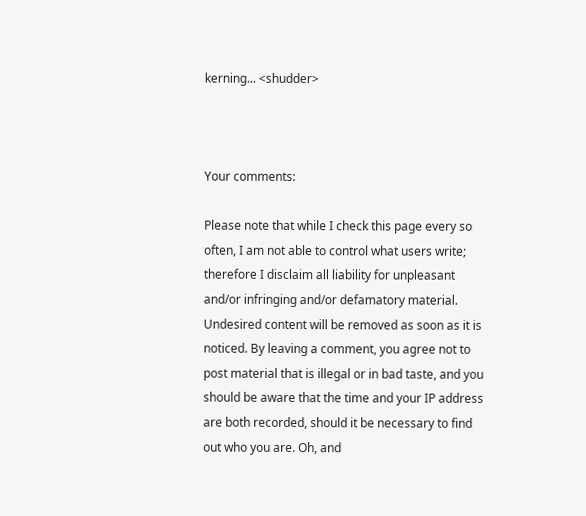kerning... <shudder>



Your comments:

Please note that while I check this page every so often, I am not able to control what users write; therefore I disclaim all liability for unpleasant and/or infringing and/or defamatory material. Undesired content will be removed as soon as it is noticed. By leaving a comment, you agree not to post material that is illegal or in bad taste, and you should be aware that the time and your IP address are both recorded, should it be necessary to find out who you are. Oh, and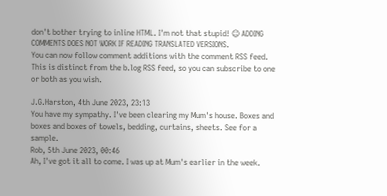don't bother trying to inline HTML. I'm not that stupid! ☺ ADDING COMMENTS DOES NOT WORK IF READING TRANSLATED VERSIONS.
You can now follow comment additions with the comment RSS feed. This is distinct from the b.log RSS feed, so you can subscribe to one or both as you wish.

J.G.Harston, 4th June 2023, 23:13
You have my sympathy. I've been clearing my Mum's house. Boxes and boxes and boxes of towels, bedding, curtains, sheets. See for a sample.
Rob, 5th June 2023, 00:46
Ah, I've got it all to come. I was up at Mum's earlier in the week.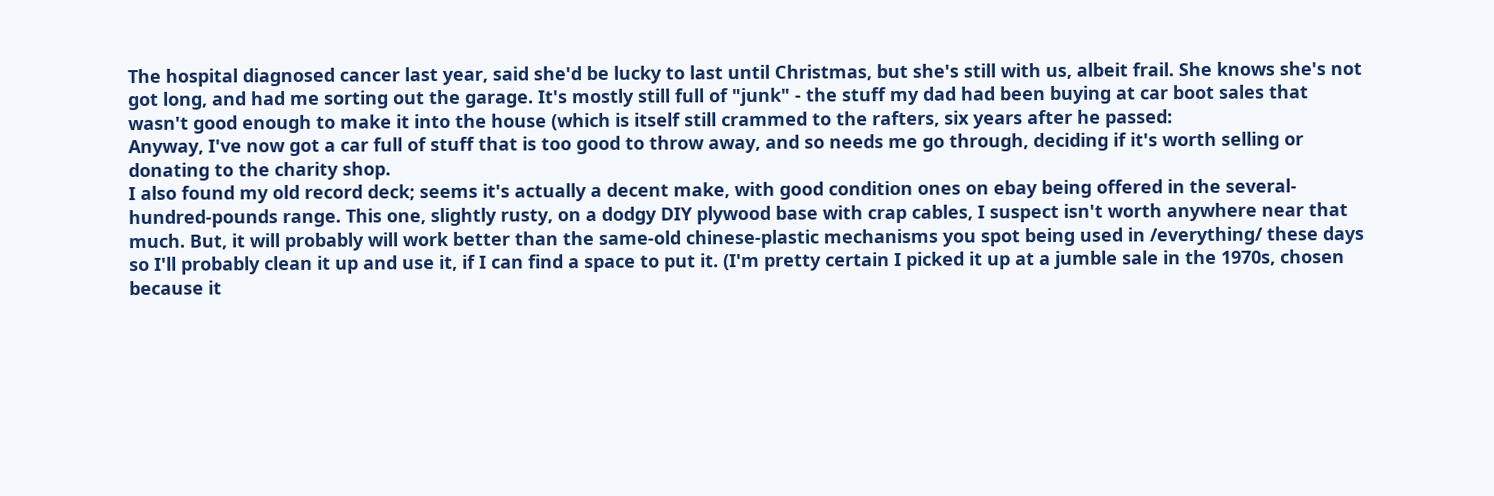The hospital diagnosed cancer last year, said she'd be lucky to last until Christmas, but she's still with us, albeit frail. She knows she's not got long, and had me sorting out the garage. It's mostly still full of "junk" - the stuff my dad had been buying at car boot sales that wasn't good enough to make it into the house (which is itself still crammed to the rafters, six years after he passed:
Anyway, I've now got a car full of stuff that is too good to throw away, and so needs me go through, deciding if it's worth selling or donating to the charity shop.
I also found my old record deck; seems it's actually a decent make, with good condition ones on ebay being offered in the several-hundred-pounds range. This one, slightly rusty, on a dodgy DIY plywood base with crap cables, I suspect isn't worth anywhere near that much. But, it will probably will work better than the same-old chinese-plastic mechanisms you spot being used in /everything/ these days so I'll probably clean it up and use it, if I can find a space to put it. (I'm pretty certain I picked it up at a jumble sale in the 1970s, chosen because it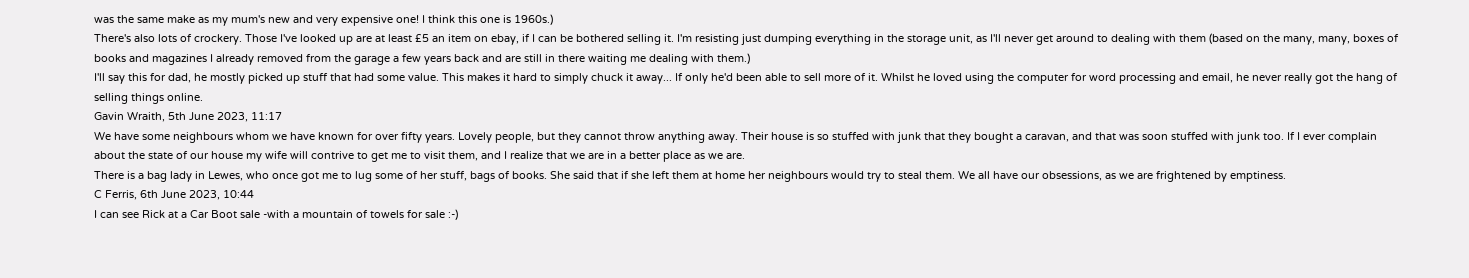was the same make as my mum's new and very expensive one! I think this one is 1960s.)
There's also lots of crockery. Those I've looked up are at least £5 an item on ebay, if I can be bothered selling it. I'm resisting just dumping everything in the storage unit, as I'll never get around to dealing with them (based on the many, many, boxes of books and magazines I already removed from the garage a few years back and are still in there waiting me dealing with them.)
I'll say this for dad, he mostly picked up stuff that had some value. This makes it hard to simply chuck it away... If only he'd been able to sell more of it. Whilst he loved using the computer for word processing and email, he never really got the hang of selling things online.
Gavin Wraith, 5th June 2023, 11:17
We have some neighbours whom we have known for over fifty years. Lovely people, but they cannot throw anything away. Their house is so stuffed with junk that they bought a caravan, and that was soon stuffed with junk too. If I ever complain about the state of our house my wife will contrive to get me to visit them, and I realize that we are in a better place as we are.
There is a bag lady in Lewes, who once got me to lug some of her stuff, bags of books. She said that if she left them at home her neighbours would try to steal them. We all have our obsessions, as we are frightened by emptiness.
C Ferris, 6th June 2023, 10:44
I can see Rick at a Car Boot sale -with a mountain of towels for sale :-)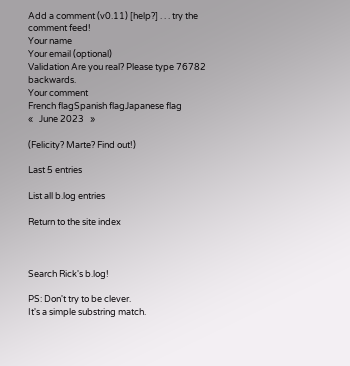Add a comment (v0.11) [help?] . . . try the comment feed!
Your name
Your email (optional)
Validation Are you real? Please type 76782 backwards.
Your comment
French flagSpanish flagJapanese flag
«   June 2023   »

(Felicity? Marte? Find out!)

Last 5 entries

List all b.log entries

Return to the site index



Search Rick's b.log!

PS: Don't try to be clever.
It's a simple substring match.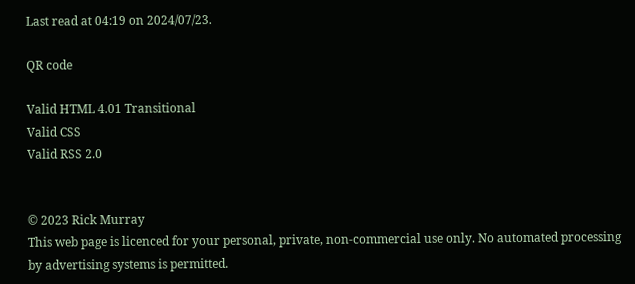Last read at 04:19 on 2024/07/23.

QR code

Valid HTML 4.01 Transitional
Valid CSS
Valid RSS 2.0


© 2023 Rick Murray
This web page is licenced for your personal, private, non-commercial use only. No automated processing by advertising systems is permitted.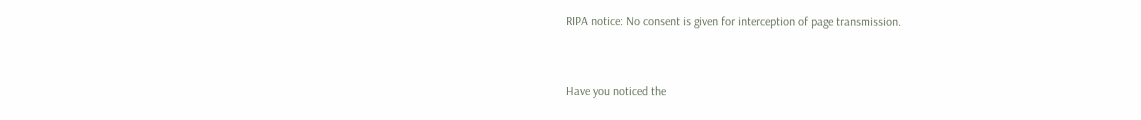RIPA notice: No consent is given for interception of page transmission.


Have you noticed the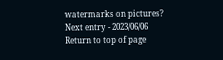watermarks on pictures?
Next entry - 2023/06/06
Return to top of page